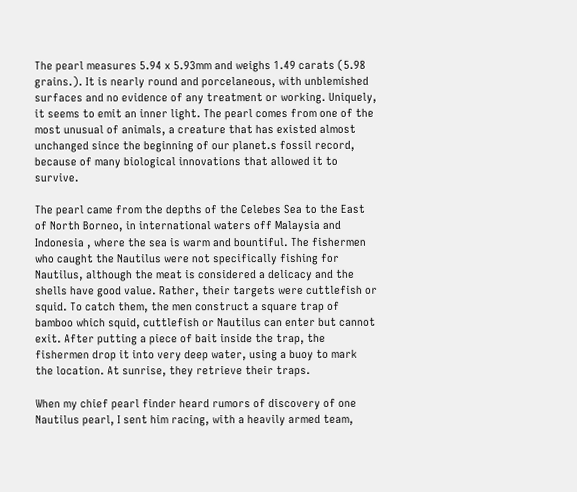The pearl measures 5.94 x 5.93mm and weighs 1.49 carats (5.98 grains.). It is nearly round and porcelaneous, with unblemished surfaces and no evidence of any treatment or working. Uniquely, it seems to emit an inner light. The pearl comes from one of the most unusual of animals, a creature that has existed almost unchanged since the beginning of our planet.s fossil record, because of many biological innovations that allowed it to survive.

The pearl came from the depths of the Celebes Sea to the East of North Borneo, in international waters off Malaysia and Indonesia , where the sea is warm and bountiful. The fishermen who caught the Nautilus were not specifically fishing for Nautilus, although the meat is considered a delicacy and the shells have good value. Rather, their targets were cuttlefish or squid. To catch them, the men construct a square trap of bamboo which squid, cuttlefish or Nautilus can enter but cannot exit. After putting a piece of bait inside the trap, the fishermen drop it into very deep water, using a buoy to mark the location. At sunrise, they retrieve their traps.

When my chief pearl finder heard rumors of discovery of one Nautilus pearl, I sent him racing, with a heavily armed team,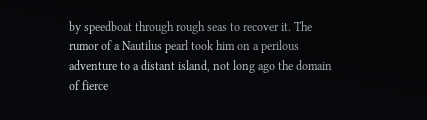by speedboat through rough seas to recover it. The rumor of a Nautilus pearl took him on a perilous adventure to a distant island, not long ago the domain of fierce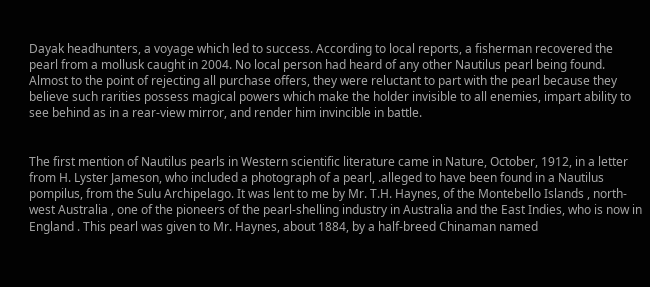Dayak headhunters, a voyage which led to success. According to local reports, a fisherman recovered the pearl from a mollusk caught in 2004. No local person had heard of any other Nautilus pearl being found. Almost to the point of rejecting all purchase offers, they were reluctant to part with the pearl because they believe such rarities possess magical powers which make the holder invisible to all enemies, impart ability to see behind as in a rear-view mirror, and render him invincible in battle.


The first mention of Nautilus pearls in Western scientific literature came in Nature, October, 1912, in a letter from H. Lyster Jameson, who included a photograph of a pearl, .alleged to have been found in a Nautilus pompilus, from the Sulu Archipelago. It was lent to me by Mr. T.H. Haynes, of the Montebello Islands , north-west Australia , one of the pioneers of the pearl-shelling industry in Australia and the East Indies, who is now in England . This pearl was given to Mr. Haynes, about 1884, by a half-breed Chinaman named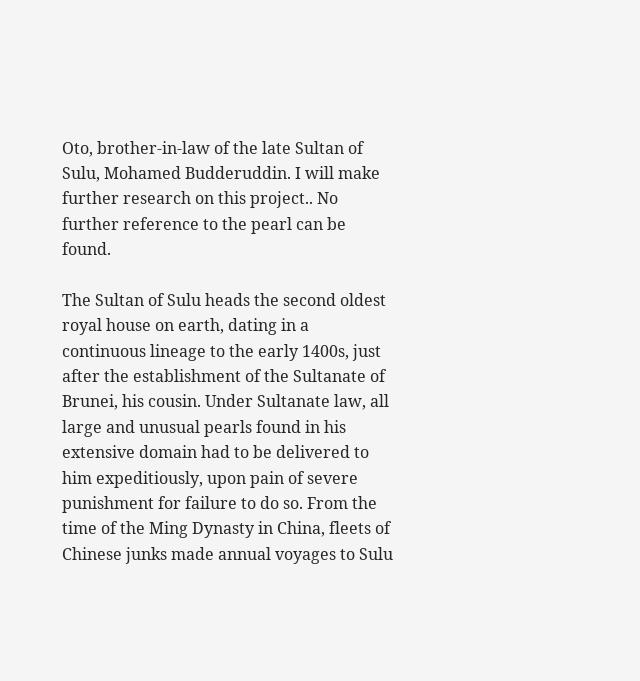Oto, brother-in-law of the late Sultan of Sulu, Mohamed Budderuddin. I will make further research on this project.. No further reference to the pearl can be found.

The Sultan of Sulu heads the second oldest royal house on earth, dating in a continuous lineage to the early 1400s, just after the establishment of the Sultanate of Brunei, his cousin. Under Sultanate law, all large and unusual pearls found in his extensive domain had to be delivered to him expeditiously, upon pain of severe punishment for failure to do so. From the time of the Ming Dynasty in China, fleets of Chinese junks made annual voyages to Sulu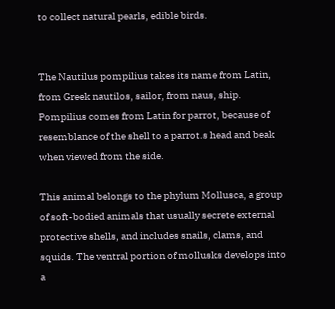to collect natural pearls, edible birds.


The Nautilus pompilius takes its name from Latin, from Greek nautilos, sailor, from naus, ship. Pompilius comes from Latin for parrot, because of resemblance of the shell to a parrot.s head and beak when viewed from the side.

This animal belongs to the phylum Mollusca, a group of soft-bodied animals that usually secrete external protective shells, and includes snails, clams, and squids. The ventral portion of mollusks develops into a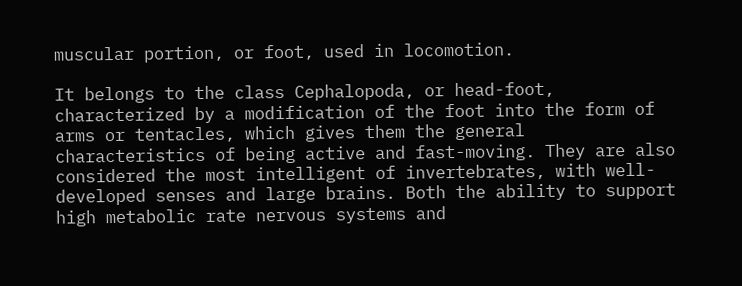muscular portion, or foot, used in locomotion.

It belongs to the class Cephalopoda, or head-foot, characterized by a modification of the foot into the form of arms or tentacles, which gives them the general characteristics of being active and fast-moving. They are also considered the most intelligent of invertebrates, with well-developed senses and large brains. Both the ability to support high metabolic rate nervous systems and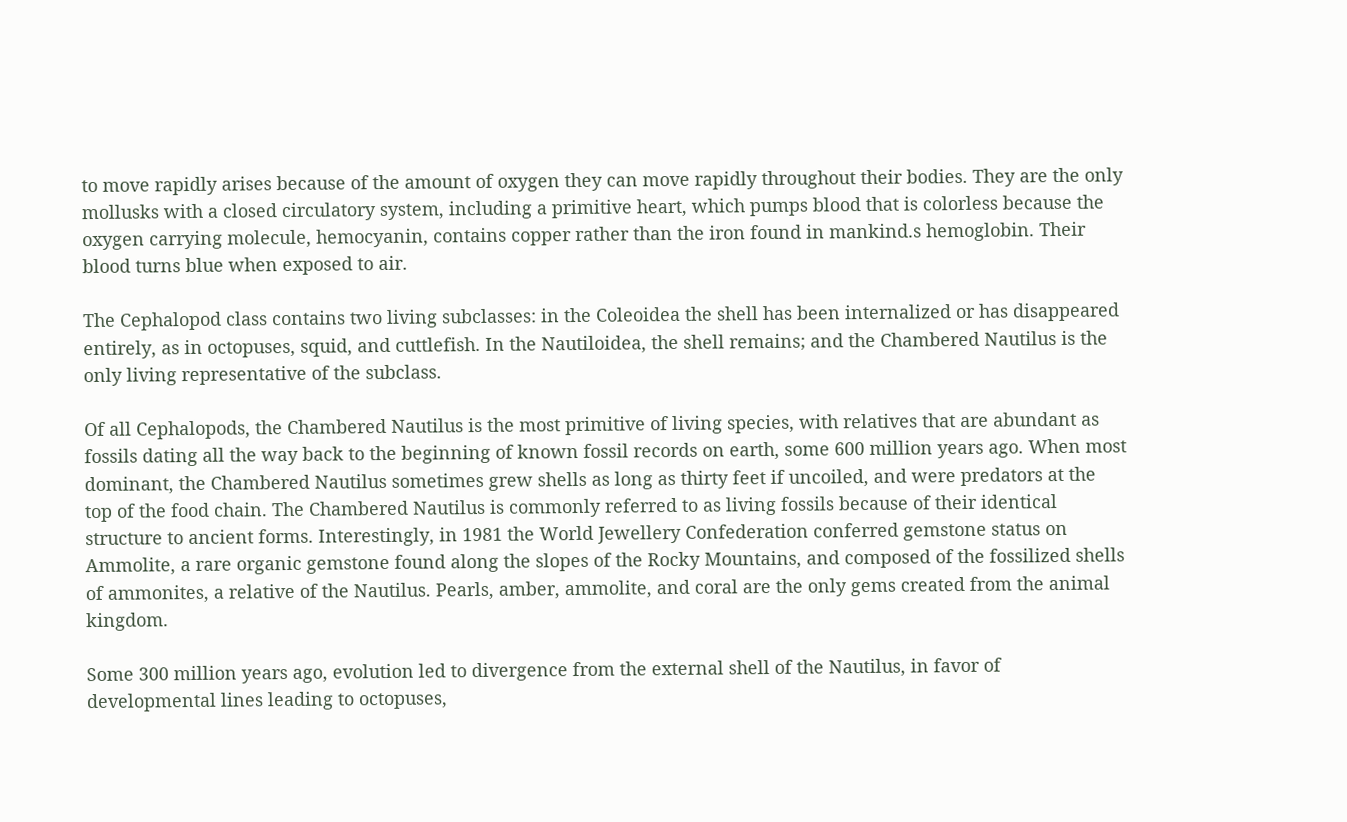to move rapidly arises because of the amount of oxygen they can move rapidly throughout their bodies. They are the only mollusks with a closed circulatory system, including a primitive heart, which pumps blood that is colorless because the oxygen carrying molecule, hemocyanin, contains copper rather than the iron found in mankind.s hemoglobin. Their blood turns blue when exposed to air.

The Cephalopod class contains two living subclasses: in the Coleoidea the shell has been internalized or has disappeared entirely, as in octopuses, squid, and cuttlefish. In the Nautiloidea, the shell remains; and the Chambered Nautilus is the only living representative of the subclass.

Of all Cephalopods, the Chambered Nautilus is the most primitive of living species, with relatives that are abundant as fossils dating all the way back to the beginning of known fossil records on earth, some 600 million years ago. When most dominant, the Chambered Nautilus sometimes grew shells as long as thirty feet if uncoiled, and were predators at the top of the food chain. The Chambered Nautilus is commonly referred to as living fossils because of their identical structure to ancient forms. Interestingly, in 1981 the World Jewellery Confederation conferred gemstone status on Ammolite, a rare organic gemstone found along the slopes of the Rocky Mountains, and composed of the fossilized shells of ammonites, a relative of the Nautilus. Pearls, amber, ammolite, and coral are the only gems created from the animal kingdom.

Some 300 million years ago, evolution led to divergence from the external shell of the Nautilus, in favor of developmental lines leading to octopuses,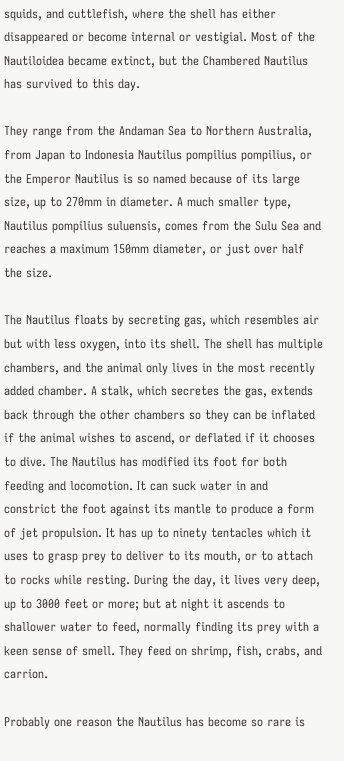squids, and cuttlefish, where the shell has either disappeared or become internal or vestigial. Most of the Nautiloidea became extinct, but the Chambered Nautilus has survived to this day.

They range from the Andaman Sea to Northern Australia, from Japan to Indonesia Nautilus pompilius pompilius, or the Emperor Nautilus is so named because of its large size, up to 270mm in diameter. A much smaller type, Nautilus pompilius suluensis, comes from the Sulu Sea and reaches a maximum 150mm diameter, or just over half the size.

The Nautilus floats by secreting gas, which resembles air but with less oxygen, into its shell. The shell has multiple chambers, and the animal only lives in the most recently added chamber. A stalk, which secretes the gas, extends back through the other chambers so they can be inflated if the animal wishes to ascend, or deflated if it chooses to dive. The Nautilus has modified its foot for both feeding and locomotion. It can suck water in and constrict the foot against its mantle to produce a form of jet propulsion. It has up to ninety tentacles which it uses to grasp prey to deliver to its mouth, or to attach to rocks while resting. During the day, it lives very deep, up to 3000 feet or more; but at night it ascends to shallower water to feed, normally finding its prey with a keen sense of smell. They feed on shrimp, fish, crabs, and carrion.

Probably one reason the Nautilus has become so rare is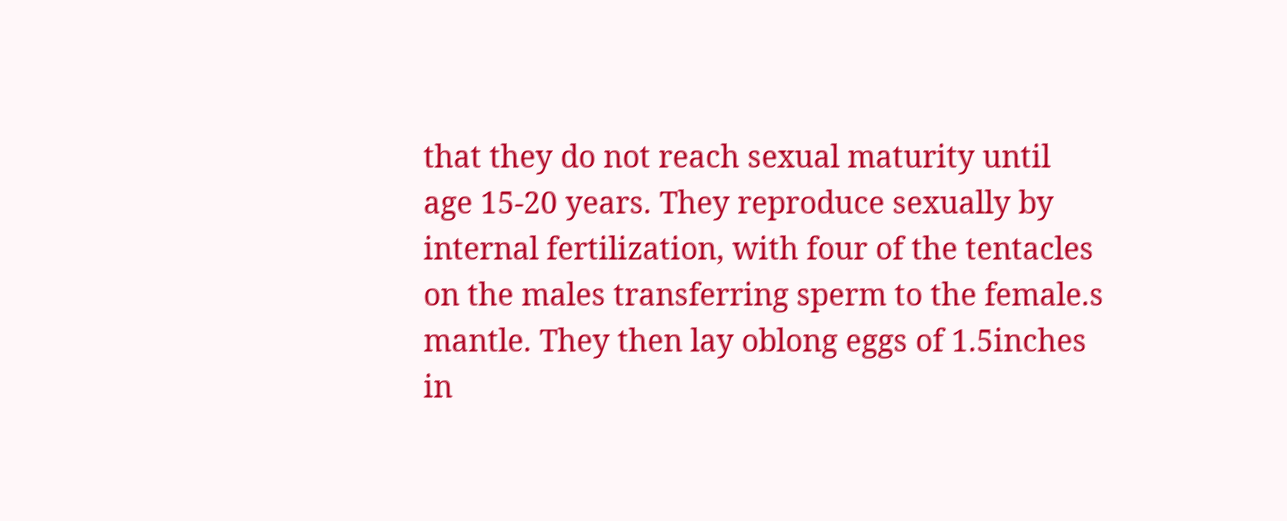that they do not reach sexual maturity until age 15-20 years. They reproduce sexually by internal fertilization, with four of the tentacles on the males transferring sperm to the female.s mantle. They then lay oblong eggs of 1.5inches in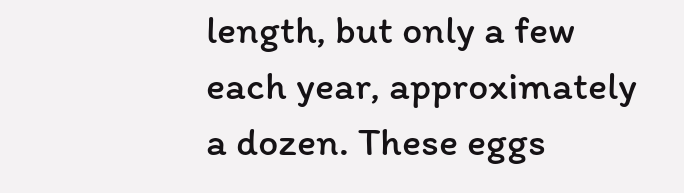length, but only a few each year, approximately a dozen. These eggs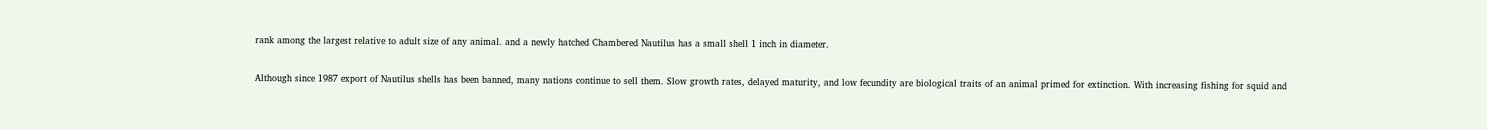rank among the largest relative to adult size of any animal. and a newly hatched Chambered Nautilus has a small shell 1 inch in diameter.

Although since 1987 export of Nautilus shells has been banned, many nations continue to sell them. Slow growth rates, delayed maturity, and low fecundity are biological traits of an animal primed for extinction. With increasing fishing for squid and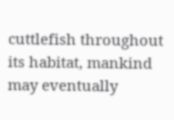cuttlefish throughout its habitat, mankind may eventually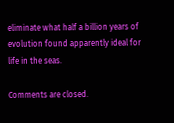eliminate what half a billion years of evolution found apparently ideal for life in the seas.

Comments are closed.